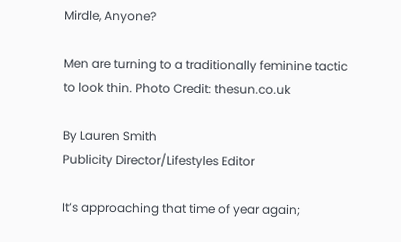Mirdle, Anyone?

Men are turning to a traditionally feminine tactic to look thin. Photo Credit: thesun.co.uk

By Lauren Smith
Publicity Director/Lifestyles Editor

It’s approaching that time of year again;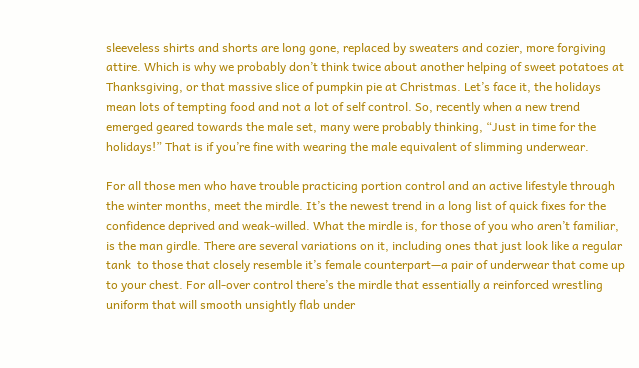sleeveless shirts and shorts are long gone, replaced by sweaters and cozier, more forgiving attire. Which is why we probably don’t think twice about another helping of sweet potatoes at Thanksgiving, or that massive slice of pumpkin pie at Christmas. Let’s face it, the holidays mean lots of tempting food and not a lot of self control. So, recently when a new trend emerged geared towards the male set, many were probably thinking, “Just in time for the holidays!” That is if you’re fine with wearing the male equivalent of slimming underwear.

For all those men who have trouble practicing portion control and an active lifestyle through the winter months, meet the mirdle. It’s the newest trend in a long list of quick fixes for the confidence deprived and weak-willed. What the mirdle is, for those of you who aren’t familiar, is the man girdle. There are several variations on it, including ones that just look like a regular tank  to those that closely resemble it’s female counterpart—a pair of underwear that come up to your chest. For all-over control there’s the mirdle that essentially a reinforced wrestling uniform that will smooth unsightly flab under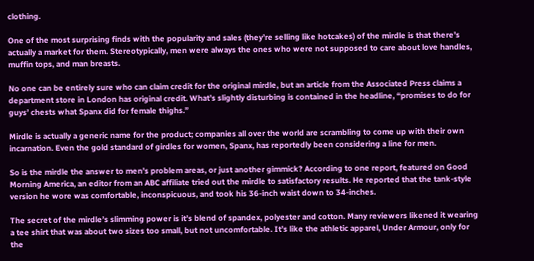clothing.

One of the most surprising finds with the popularity and sales (they’re selling like hotcakes) of the mirdle is that there’s actually a market for them. Stereotypically, men were always the ones who were not supposed to care about love handles, muffin tops, and man breasts.

No one can be entirely sure who can claim credit for the original mirdle, but an article from the Associated Press claims a department store in London has original credit. What’s slightly disturbing is contained in the headline, “promises to do for guys’ chests what Spanx did for female thighs.”

Mirdle is actually a generic name for the product; companies all over the world are scrambling to come up with their own incarnation. Even the gold standard of girdles for women, Spanx, has reportedly been considering a line for men.

So is the mirdle the answer to men’s problem areas, or just another gimmick? According to one report, featured on Good Morning America, an editor from an ABC affiliate tried out the mirdle to satisfactory results. He reported that the tank-style version he wore was comfortable, inconspicuous, and took his 36-inch waist down to 34-inches.

The secret of the mirdle’s slimming power is it’s blend of spandex, polyester and cotton. Many reviewers likened it wearing a tee shirt that was about two sizes too small, but not uncomfortable. It’s like the athletic apparel, Under Armour, only for the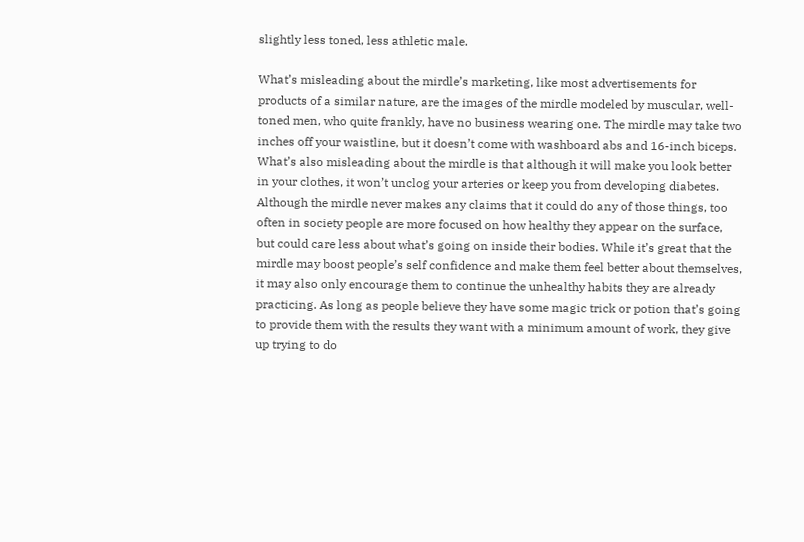slightly less toned, less athletic male.

What’s misleading about the mirdle’s marketing, like most advertisements for products of a similar nature, are the images of the mirdle modeled by muscular, well-toned men, who quite frankly, have no business wearing one. The mirdle may take two inches off your waistline, but it doesn’t come with washboard abs and 16-inch biceps. What’s also misleading about the mirdle is that although it will make you look better in your clothes, it won’t unclog your arteries or keep you from developing diabetes. Although the mirdle never makes any claims that it could do any of those things, too often in society people are more focused on how healthy they appear on the surface, but could care less about what’s going on inside their bodies. While it’s great that the mirdle may boost people’s self confidence and make them feel better about themselves, it may also only encourage them to continue the unhealthy habits they are already practicing. As long as people believe they have some magic trick or potion that’s going to provide them with the results they want with a minimum amount of work, they give up trying to do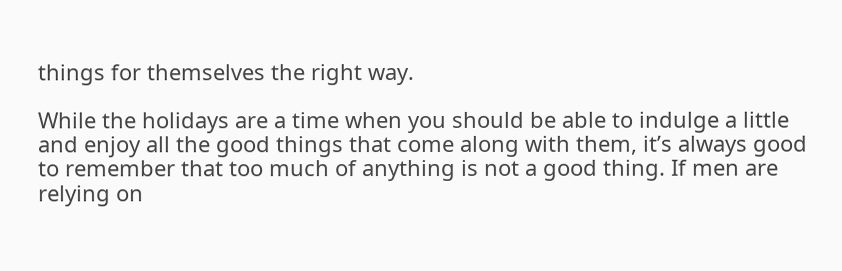things for themselves the right way.

While the holidays are a time when you should be able to indulge a little and enjoy all the good things that come along with them, it’s always good to remember that too much of anything is not a good thing. If men are relying on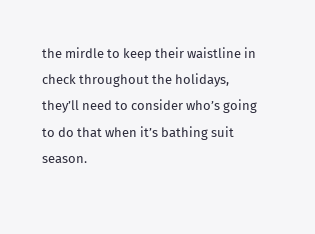the mirdle to keep their waistline in check throughout the holidays, they’ll need to consider who’s going to do that when it’s bathing suit season.